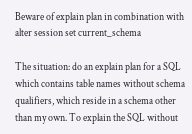Beware of explain plan in combination with alter session set current_schema

The situation: do an explain plan for a SQL which contains table names without schema qualifiers, which reside in a schema other than my own. To explain the SQL without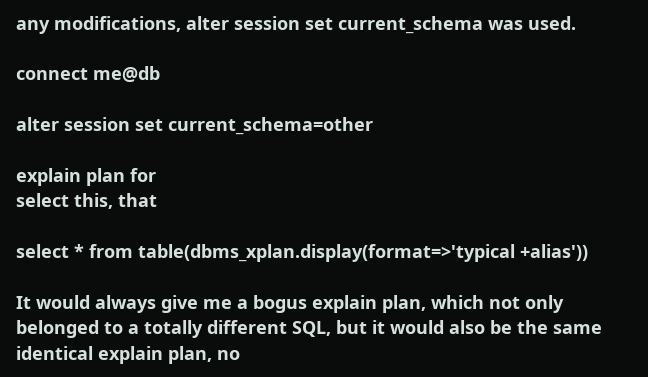any modifications, alter session set current_schema was used.

connect me@db

alter session set current_schema=other

explain plan for
select this, that

select * from table(dbms_xplan.display(format=>'typical +alias'))

It would always give me a bogus explain plan, which not only belonged to a totally different SQL, but it would also be the same identical explain plan, no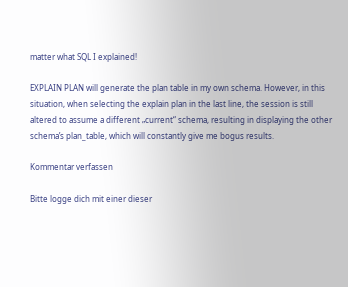matter what SQL I explained!

EXPLAIN PLAN will generate the plan table in my own schema. However, in this situation, when selecting the explain plan in the last line, the session is still altered to assume a different „current“ schema, resulting in displaying the other schema’s plan_table, which will constantly give me bogus results.

Kommentar verfassen

Bitte logge dich mit einer dieser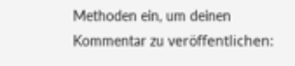Methoden ein, um deinen Kommentar zu veröffentlichen: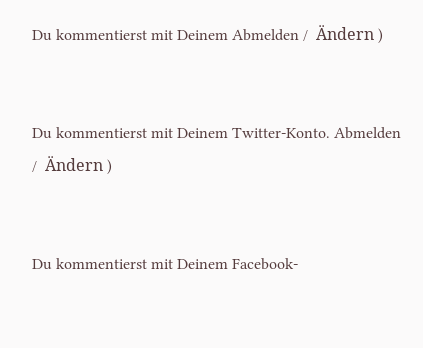Du kommentierst mit Deinem Abmelden /  Ändern )


Du kommentierst mit Deinem Twitter-Konto. Abmelden /  Ändern )


Du kommentierst mit Deinem Facebook-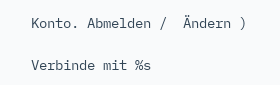Konto. Abmelden /  Ändern )

Verbinde mit %s